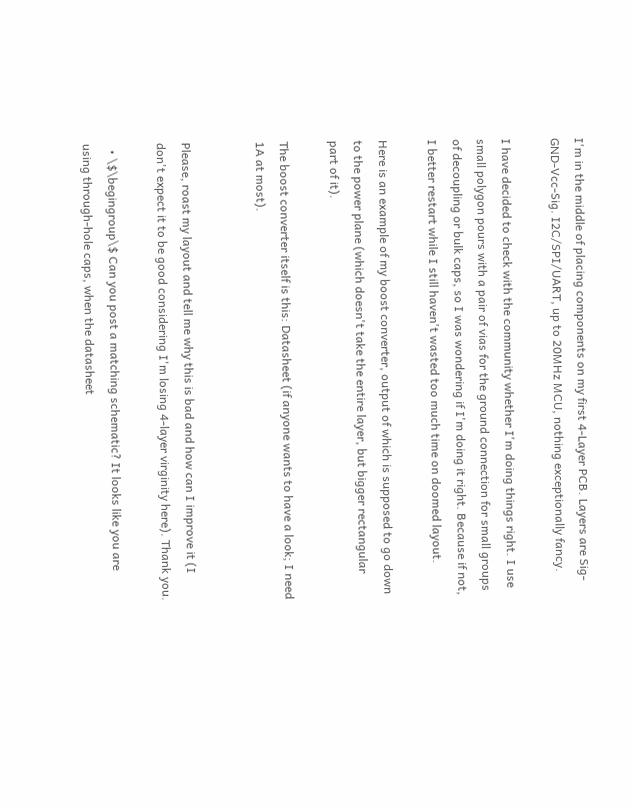I'm in the middle of placing components on my first 4-Layer PCB. Layers are Sig-GND-Vcc-Sig. I2C/SPI/UART, up to 20MHz MCU, nothing exceptionally fancy.

I have decided to check with the community whether I'm doing things right. I use small polygon pours with a pair of vias for the ground connection for small groups of decoupling or bulk caps, so I was wondering if I'm doing it right. Because if not, I better restart while I still haven't wasted too much time on doomed layout.

Here is an example of my boost converter, output of which is supposed to go down to the power plane (which doesn't take the entire layer, but bigger rectangular part of it).

The boost converter itself is this: Datasheet (if anyone wants to have a look; I need 1A at most).


Please, roast my layout and tell me why this is bad and how can I improve it (I don't expect it to be good considering I'm losing 4-layer virginity here). Thank you.

  • \$\begingroup\$ Can you post a matching schematic? It looks like you are using through-hole caps, when the datasheet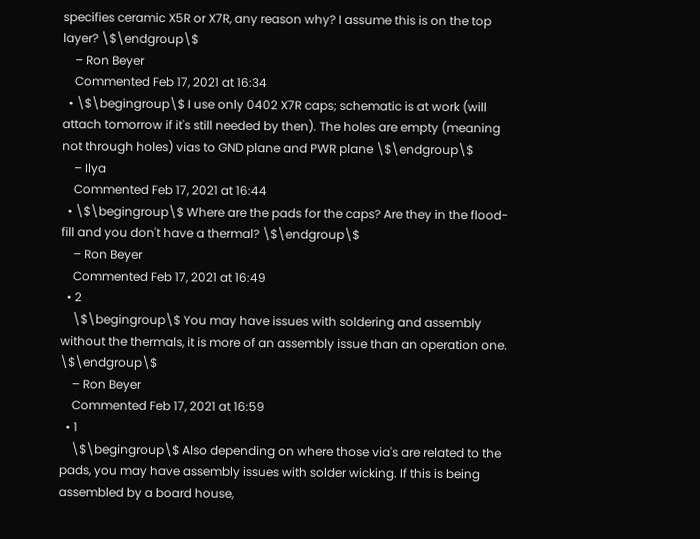specifies ceramic X5R or X7R, any reason why? I assume this is on the top layer? \$\endgroup\$
    – Ron Beyer
    Commented Feb 17, 2021 at 16:34
  • \$\begingroup\$ I use only 0402 X7R caps; schematic is at work (will attach tomorrow if it's still needed by then). The holes are empty (meaning not through holes) vias to GND plane and PWR plane \$\endgroup\$
    – Ilya
    Commented Feb 17, 2021 at 16:44
  • \$\begingroup\$ Where are the pads for the caps? Are they in the flood-fill and you don't have a thermal? \$\endgroup\$
    – Ron Beyer
    Commented Feb 17, 2021 at 16:49
  • 2
    \$\begingroup\$ You may have issues with soldering and assembly without the thermals, it is more of an assembly issue than an operation one. \$\endgroup\$
    – Ron Beyer
    Commented Feb 17, 2021 at 16:59
  • 1
    \$\begingroup\$ Also depending on where those via's are related to the pads, you may have assembly issues with solder wicking. If this is being assembled by a board house,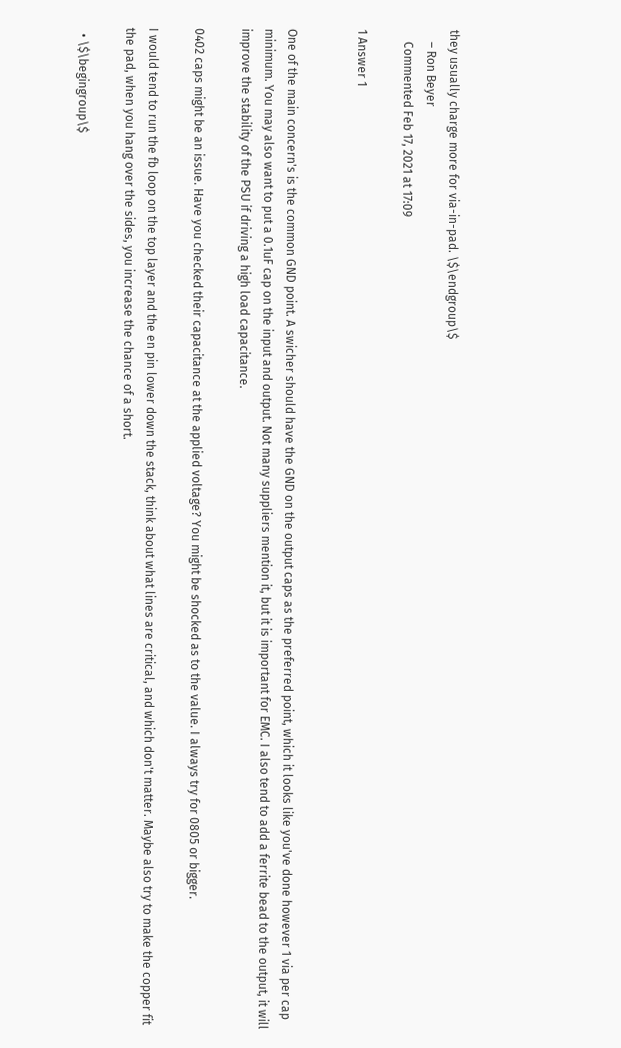they usually charge more for via-in-pad. \$\endgroup\$
    – Ron Beyer
    Commented Feb 17, 2021 at 17:09

1 Answer 1


One of the main concern's is the common GND point. A swicher should have the GND on the output caps as the preferred point, which it looks like you've done however 1 via per cap minimum. You may also want to put a 0.1uF cap on the input and output. Not many suppliers mention it, but it is important for EMC. I also tend to add a ferrite bead to the output, it will improve the stability of the PSU if driving a high load capacitance.

0402 caps might be an issue. Have you checked their capacitance at the applied voltage? You might be shocked as to the value. I always try for 0805 or bigger.

I would tend to run the fb loop on the top layer and the en pin lower down the stack, think about what lines are critical, and which don't matter. Maybe also try to make the copper fit the pad, when you hang over the sides, you increase the chance of a short.

  • \$\begingroup\$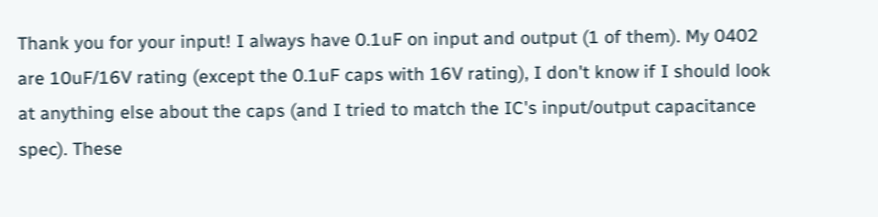Thank you for your input! I always have 0.1uF on input and output (1 of them). My 0402 are 10uF/16V rating (except the 0.1uF caps with 16V rating), I don't know if I should look at anything else about the caps (and I tried to match the IC's input/output capacitance spec). These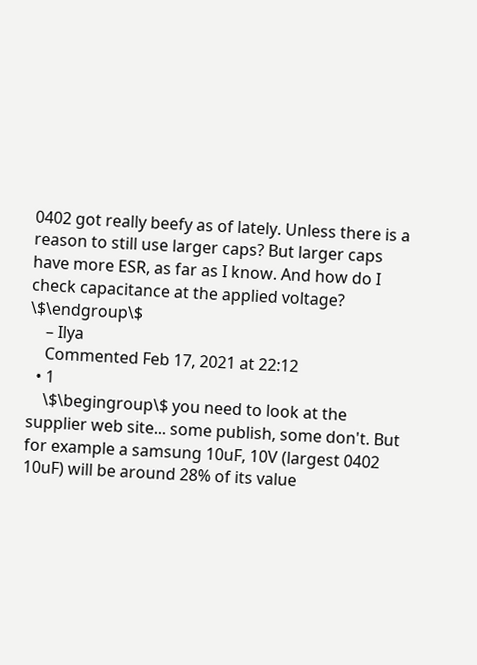0402 got really beefy as of lately. Unless there is a reason to still use larger caps? But larger caps have more ESR, as far as I know. And how do I check capacitance at the applied voltage? \$\endgroup\$
    – Ilya
    Commented Feb 17, 2021 at 22:12
  • 1
    \$\begingroup\$ you need to look at the supplier web site... some publish, some don't. But for example a samsung 10uF, 10V (largest 0402 10uF) will be around 28% of its value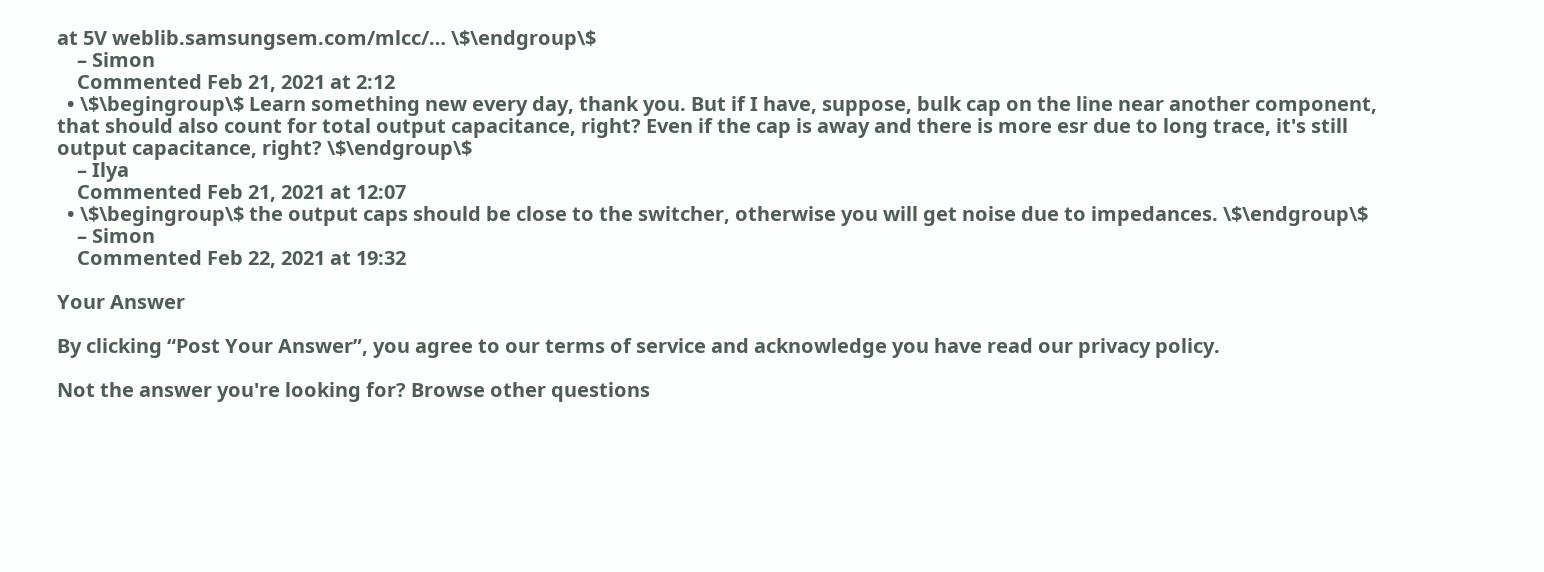at 5V weblib.samsungsem.com/mlcc/… \$\endgroup\$
    – Simon
    Commented Feb 21, 2021 at 2:12
  • \$\begingroup\$ Learn something new every day, thank you. But if I have, suppose, bulk cap on the line near another component, that should also count for total output capacitance, right? Even if the cap is away and there is more esr due to long trace, it's still output capacitance, right? \$\endgroup\$
    – Ilya
    Commented Feb 21, 2021 at 12:07
  • \$\begingroup\$ the output caps should be close to the switcher, otherwise you will get noise due to impedances. \$\endgroup\$
    – Simon
    Commented Feb 22, 2021 at 19:32

Your Answer

By clicking “Post Your Answer”, you agree to our terms of service and acknowledge you have read our privacy policy.

Not the answer you're looking for? Browse other questions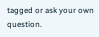tagged or ask your own question.